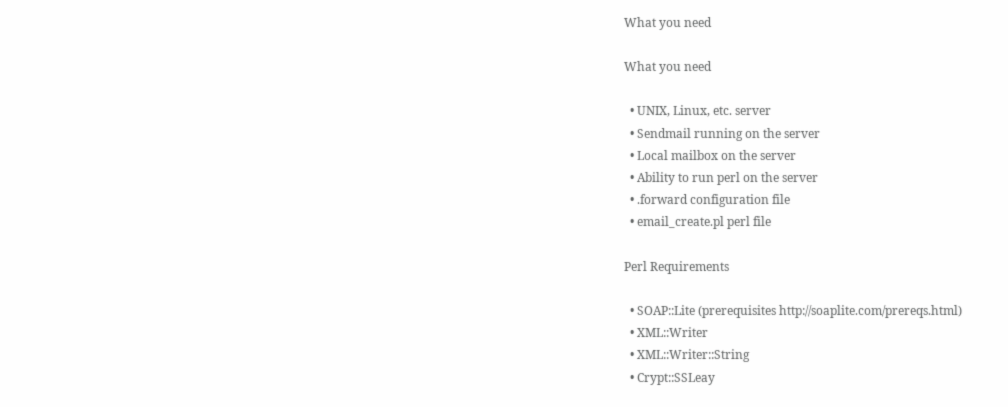What you need

What you need

  • UNIX, Linux, etc. server
  • Sendmail running on the server
  • Local mailbox on the server
  • Ability to run perl on the server
  • .forward configuration file
  • email_create.pl perl file

Perl Requirements

  • SOAP::Lite (prerequisites http://soaplite.com/prereqs.html)
  • XML::Writer
  • XML::Writer::String
  • Crypt::SSLeay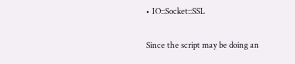• IO::Socket::SSL

Since the script may be doing an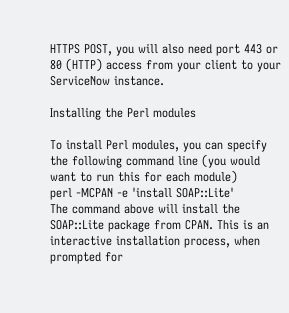HTTPS POST, you will also need port 443 or 80 (HTTP) access from your client to your ServiceNow instance.

Installing the Perl modules

To install Perl modules, you can specify the following command line (you would want to run this for each module)
perl -MCPAN -e 'install SOAP::Lite'
The command above will install the SOAP::Lite package from CPAN. This is an interactive installation process, when prompted for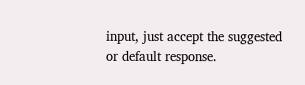input, just accept the suggested or default response.